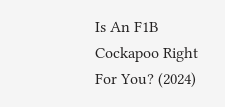Is An F1B Cockapoo Right For You? (2024)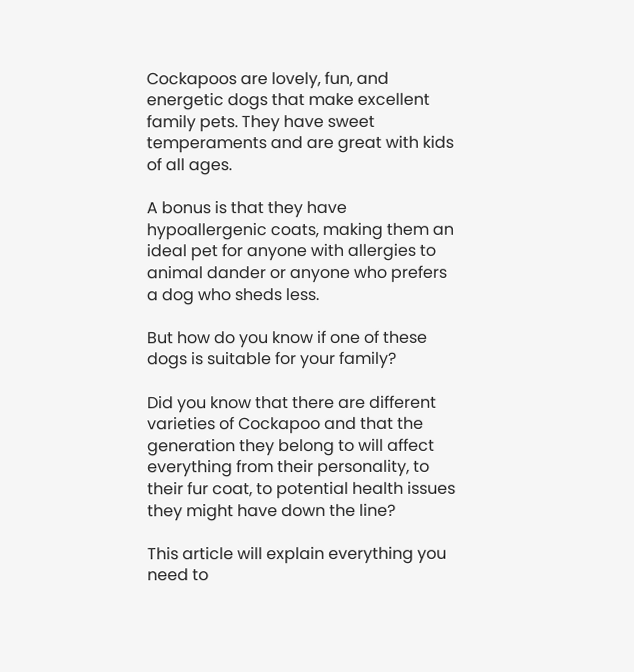Cockapoos are lovely, fun, and energetic dogs that make excellent family pets. They have sweet temperaments and are great with kids of all ages.

A bonus is that they have hypoallergenic coats, making them an ideal pet for anyone with allergies to animal dander or anyone who prefers a dog who sheds less.

But how do you know if one of these dogs is suitable for your family?

Did you know that there are different varieties of Cockapoo and that the generation they belong to will affect everything from their personality, to their fur coat, to potential health issues they might have down the line?

This article will explain everything you need to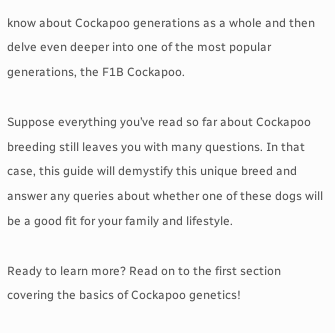know about Cockapoo generations as a whole and then delve even deeper into one of the most popular generations, the F1B Cockapoo.

Suppose everything you’ve read so far about Cockapoo breeding still leaves you with many questions. In that case, this guide will demystify this unique breed and answer any queries about whether one of these dogs will be a good fit for your family and lifestyle.

Ready to learn more? Read on to the first section covering the basics of Cockapoo genetics!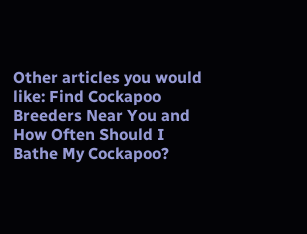Other articles you would like: Find Cockapoo Breeders Near You and How Often Should I Bathe My Cockapoo?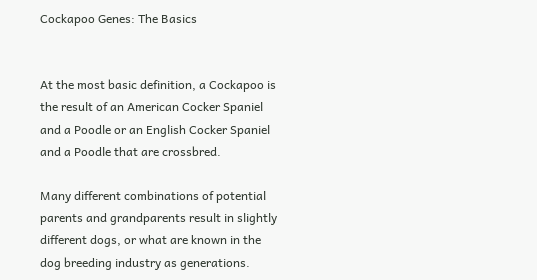Cockapoo Genes: The Basics


At the most basic definition, a Cockapoo is the result of an American Cocker Spaniel and a Poodle or an English Cocker Spaniel and a Poodle that are crossbred.

Many different combinations of potential parents and grandparents result in slightly different dogs, or what are known in the dog breeding industry as generations.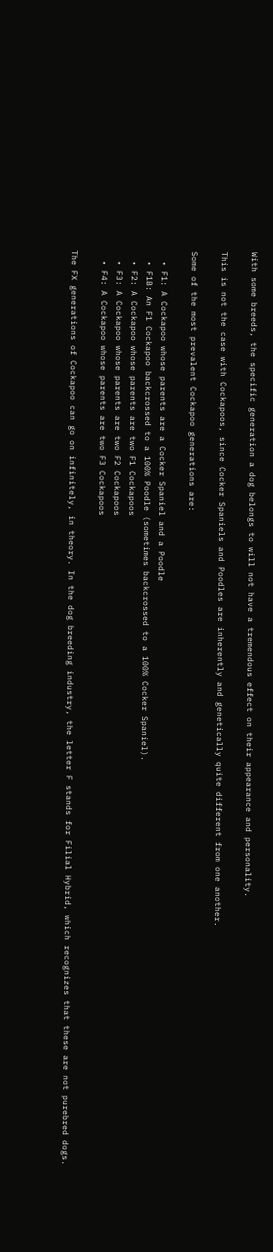With some breeds, the specific generation a dog belongs to will not have a tremendous effect on their appearance and personality.

This is not the case with Cockapoos, since Cocker Spaniels and Poodles are inherently and genetically quite different from one another.

Some of the most prevalent Cockapoo generations are:

  • F1: A Cockapoo whose parents are a Cocker Spaniel and a Poodle
  • F1B: An F1 Cockapoo backcrossed to a 100% Poodle (sometimes backcrossed to a 100% Cocker Spaniel).
  • F2: A Cockapoo whose parents are two F1 Cockapoos
  • F3: A Cockapoo whose parents are two F2 Cockapoos
  • F4: A Cockapoo whose parents are two F3 Cockapoos

The FX generations of Cockapoo can go on infinitely, in theory. In the dog breeding industry, the letter F stands for Filial Hybrid, which recognizes that these are not purebred dogs.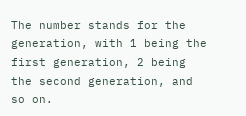The number stands for the generation, with 1 being the first generation, 2 being the second generation, and so on.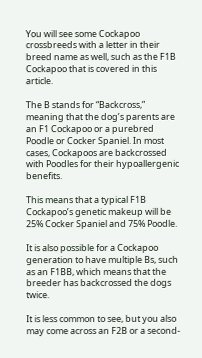You will see some Cockapoo crossbreeds with a letter in their breed name as well, such as the F1B Cockapoo that is covered in this article.

The B stands for “Backcross,” meaning that the dog’s parents are an F1 Cockapoo or a purebred Poodle or Cocker Spaniel. In most cases, Cockapoos are backcrossed with Poodles for their hypoallergenic benefits.

This means that a typical F1B Cockapoo’s genetic makeup will be 25% Cocker Spaniel and 75% Poodle.

It is also possible for a Cockapoo generation to have multiple Bs, such as an F1BB, which means that the breeder has backcrossed the dogs twice.

It is less common to see, but you also may come across an F2B or a second-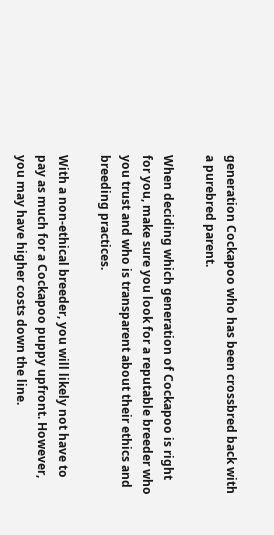generation Cockapoo who has been crossbred back with a purebred parent.

When deciding which generation of Cockapoo is right for you, make sure you look for a reputable breeder who you trust and who is transparent about their ethics and breeding practices.

With a non-ethical breeder, you will likely not have to pay as much for a Cockapoo puppy upfront. However, you may have higher costs down the line.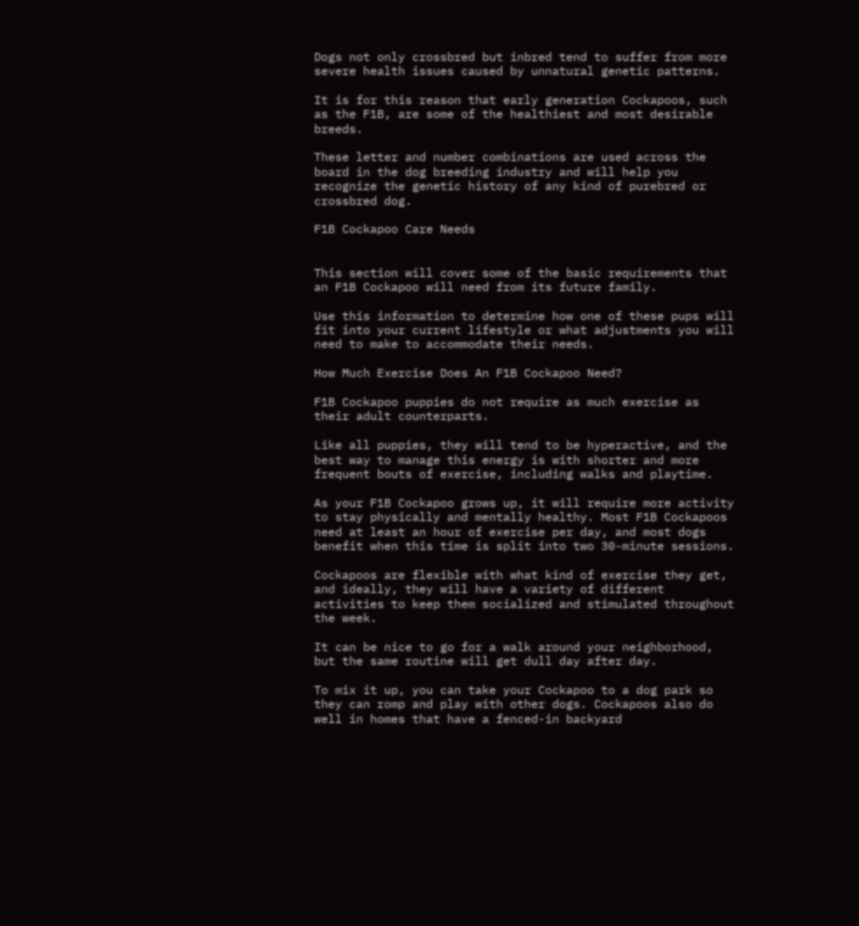Dogs not only crossbred but inbred tend to suffer from more severe health issues caused by unnatural genetic patterns.

It is for this reason that early generation Cockapoos, such as the F1B, are some of the healthiest and most desirable breeds.

These letter and number combinations are used across the board in the dog breeding industry and will help you recognize the genetic history of any kind of purebred or crossbred dog.

F1B Cockapoo Care Needs


This section will cover some of the basic requirements that an F1B Cockapoo will need from its future family.

Use this information to determine how one of these pups will fit into your current lifestyle or what adjustments you will need to make to accommodate their needs.

How Much Exercise Does An F1B Cockapoo Need?

F1B Cockapoo puppies do not require as much exercise as their adult counterparts.

Like all puppies, they will tend to be hyperactive, and the best way to manage this energy is with shorter and more frequent bouts of exercise, including walks and playtime.

As your F1B Cockapoo grows up, it will require more activity to stay physically and mentally healthy. Most F1B Cockapoos need at least an hour of exercise per day, and most dogs benefit when this time is split into two 30-minute sessions.

Cockapoos are flexible with what kind of exercise they get, and ideally, they will have a variety of different activities to keep them socialized and stimulated throughout the week.

It can be nice to go for a walk around your neighborhood, but the same routine will get dull day after day.

To mix it up, you can take your Cockapoo to a dog park so they can romp and play with other dogs. Cockapoos also do well in homes that have a fenced-in backyard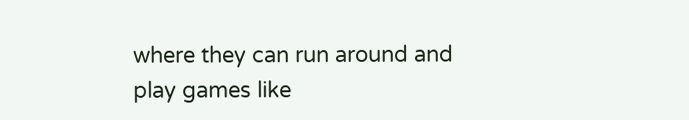where they can run around and play games like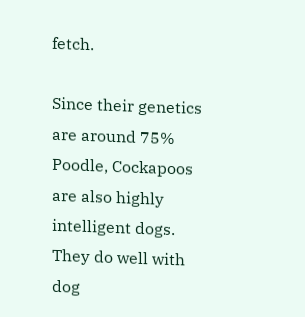fetch.

Since their genetics are around 75% Poodle, Cockapoos are also highly intelligent dogs. They do well with dog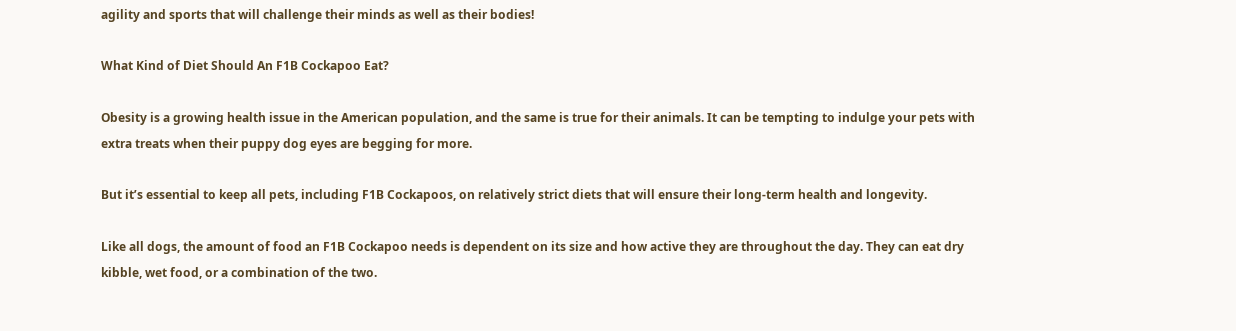agility and sports that will challenge their minds as well as their bodies!

What Kind of Diet Should An F1B Cockapoo Eat?

Obesity is a growing health issue in the American population, and the same is true for their animals. It can be tempting to indulge your pets with extra treats when their puppy dog eyes are begging for more.

But it’s essential to keep all pets, including F1B Cockapoos, on relatively strict diets that will ensure their long-term health and longevity.

Like all dogs, the amount of food an F1B Cockapoo needs is dependent on its size and how active they are throughout the day. They can eat dry kibble, wet food, or a combination of the two.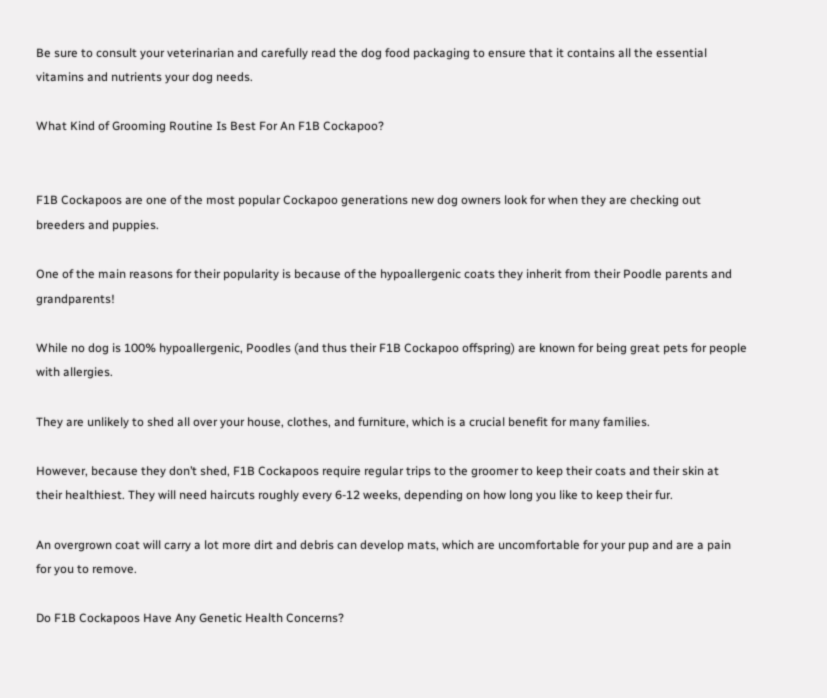Be sure to consult your veterinarian and carefully read the dog food packaging to ensure that it contains all the essential vitamins and nutrients your dog needs.

What Kind of Grooming Routine Is Best For An F1B Cockapoo?


F1B Cockapoos are one of the most popular Cockapoo generations new dog owners look for when they are checking out breeders and puppies.

One of the main reasons for their popularity is because of the hypoallergenic coats they inherit from their Poodle parents and grandparents!

While no dog is 100% hypoallergenic, Poodles (and thus their F1B Cockapoo offspring) are known for being great pets for people with allergies.

They are unlikely to shed all over your house, clothes, and furniture, which is a crucial benefit for many families.

However, because they don’t shed, F1B Cockapoos require regular trips to the groomer to keep their coats and their skin at their healthiest. They will need haircuts roughly every 6-12 weeks, depending on how long you like to keep their fur.

An overgrown coat will carry a lot more dirt and debris can develop mats, which are uncomfortable for your pup and are a pain for you to remove.

Do F1B Cockapoos Have Any Genetic Health Concerns?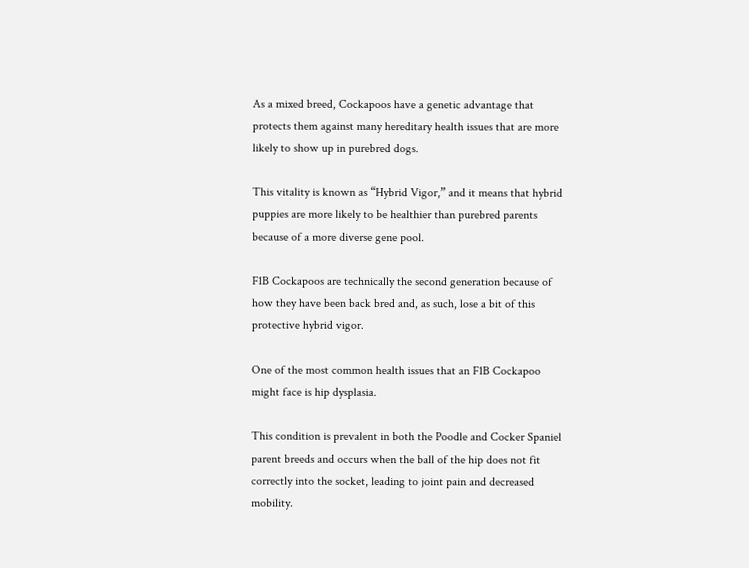As a mixed breed, Cockapoos have a genetic advantage that protects them against many hereditary health issues that are more likely to show up in purebred dogs.

This vitality is known as “Hybrid Vigor,” and it means that hybrid puppies are more likely to be healthier than purebred parents because of a more diverse gene pool.

F1B Cockapoos are technically the second generation because of how they have been back bred and, as such, lose a bit of this protective hybrid vigor.

One of the most common health issues that an F1B Cockapoo might face is hip dysplasia.

This condition is prevalent in both the Poodle and Cocker Spaniel parent breeds and occurs when the ball of the hip does not fit correctly into the socket, leading to joint pain and decreased mobility.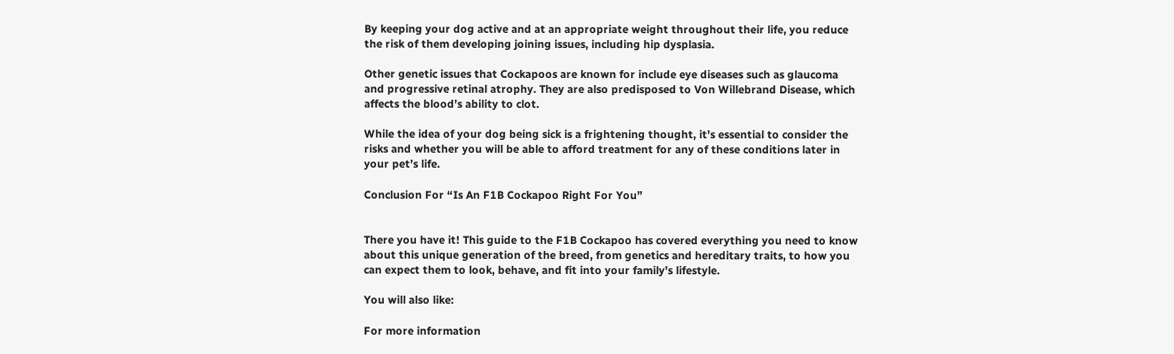By keeping your dog active and at an appropriate weight throughout their life, you reduce the risk of them developing joining issues, including hip dysplasia.

Other genetic issues that Cockapoos are known for include eye diseases such as glaucoma and progressive retinal atrophy. They are also predisposed to Von Willebrand Disease, which affects the blood’s ability to clot.

While the idea of your dog being sick is a frightening thought, it’s essential to consider the risks and whether you will be able to afford treatment for any of these conditions later in your pet’s life.

Conclusion For “Is An F1B Cockapoo Right For You”


There you have it! This guide to the F1B Cockapoo has covered everything you need to know about this unique generation of the breed, from genetics and hereditary traits, to how you can expect them to look, behave, and fit into your family’s lifestyle.

You will also like:

For more information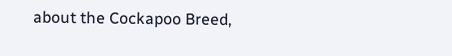about the Cockapoo Breed,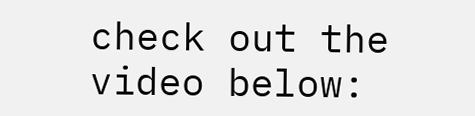check out the video below: